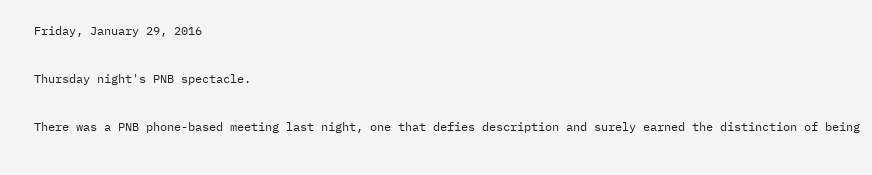Friday, January 29, 2016

Thursday night's PNB spectacle.

There was a PNB phone-based meeting last night, one that defies description and surely earned the distinction of being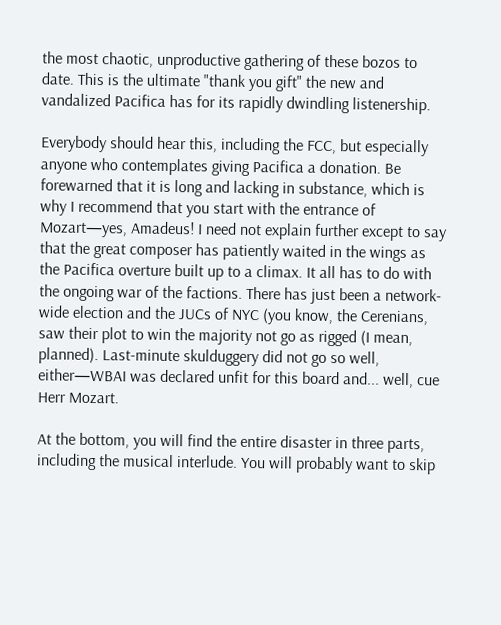the most chaotic, unproductive gathering of these bozos to date. This is the ultimate "thank you gift" the new and vandalized Pacifica has for its rapidly dwindling listenership.

Everybody should hear this, including the FCC, but especially anyone who contemplates giving Pacifica a donation. Be forewarned that it is long and lacking in substance, which is why I recommend that you start with the entrance of Mozart—yes, Amadeus! I need not explain further except to say that the great composer has patiently waited in the wings as the Pacifica overture built up to a climax. It all has to do with the ongoing war of the factions. There has just been a network-wide election and the JUCs of NYC (you know, the Cerenians, saw their plot to win the majority not go as rigged (I mean, planned). Last-minute skulduggery did not go so well, either—WBAI was declared unfit for this board and... well, cue Herr Mozart.

At the bottom, you will find the entire disaster in three parts, including the musical interlude. You will probably want to skip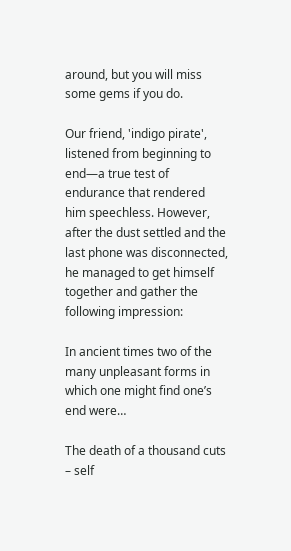around, but you will miss some gems if you do.

Our friend, 'indigo pirate', listened from beginning to end—a true test of endurance that rendered him speechless. However, after the dust settled and the last phone was disconnected, he managed to get himself together and gather the following impression:

In ancient times two of the many unpleasant forms in which one might find one’s end were…

The death of a thousand cuts – self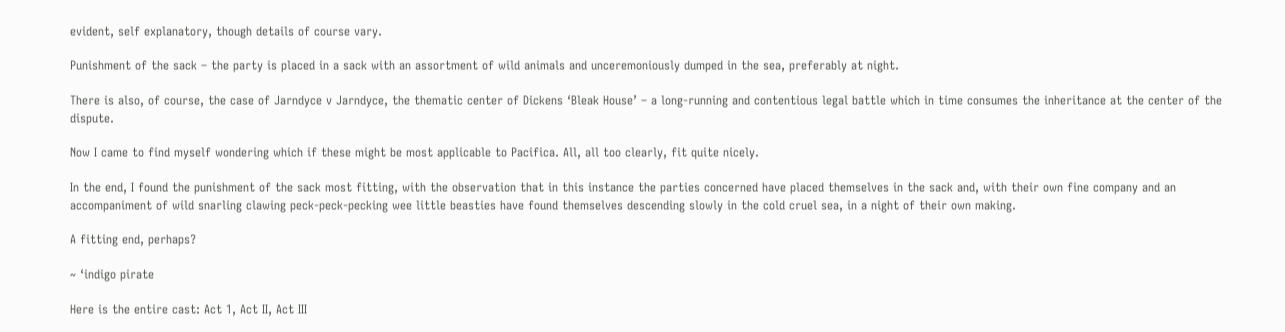evident, self explanatory, though details of course vary.

Punishment of the sack – the party is placed in a sack with an assortment of wild animals and unceremoniously dumped in the sea, preferably at night.

There is also, of course, the case of Jarndyce v Jarndyce, the thematic center of Dickens ‘Bleak House’ – a long-running and contentious legal battle which in time consumes the inheritance at the center of the dispute.

Now I came to find myself wondering which if these might be most applicable to Pacifica. All, all too clearly, fit quite nicely.

In the end, I found the punishment of the sack most fitting, with the observation that in this instance the parties concerned have placed themselves in the sack and, with their own fine company and an accompaniment of wild snarling clawing peck-peck-pecking wee little beasties have found themselves descending slowly in the cold cruel sea, in a night of their own making.

A fitting end, perhaps?

~ ‘indigo pirate

Here is the entire cast: Act 1, Act II, Act III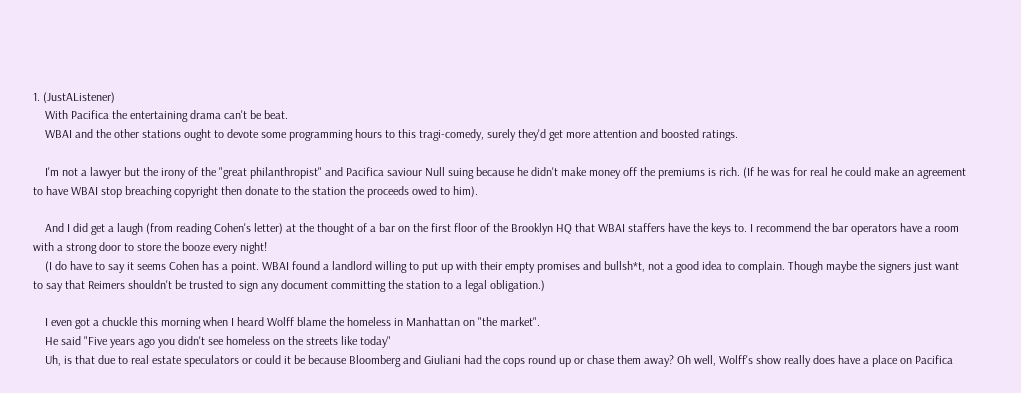1. (JustAListener)
    With Pacifica the entertaining drama can't be beat.
    WBAI and the other stations ought to devote some programming hours to this tragi-comedy, surely they'd get more attention and boosted ratings.

    I'm not a lawyer but the irony of the "great philanthropist" and Pacifica saviour Null suing because he didn't make money off the premiums is rich. (If he was for real he could make an agreement to have WBAI stop breaching copyright then donate to the station the proceeds owed to him).

    And I did get a laugh (from reading Cohen's letter) at the thought of a bar on the first floor of the Brooklyn HQ that WBAI staffers have the keys to. I recommend the bar operators have a room with a strong door to store the booze every night!
    (I do have to say it seems Cohen has a point. WBAI found a landlord willing to put up with their empty promises and bullsh*t, not a good idea to complain. Though maybe the signers just want to say that Reimers shouldn't be trusted to sign any document committing the station to a legal obligation.)

    I even got a chuckle this morning when I heard Wolff blame the homeless in Manhattan on "the market".
    He said "Five years ago you didn't see homeless on the streets like today"
    Uh, is that due to real estate speculators or could it be because Bloomberg and Giuliani had the cops round up or chase them away? Oh well, Wolff's show really does have a place on Pacifica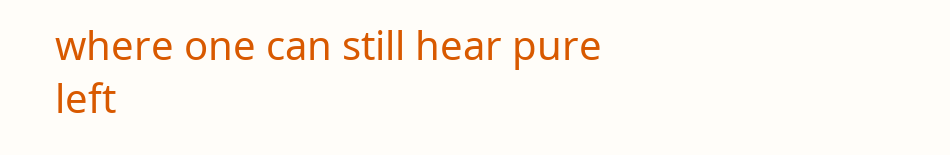where one can still hear pure left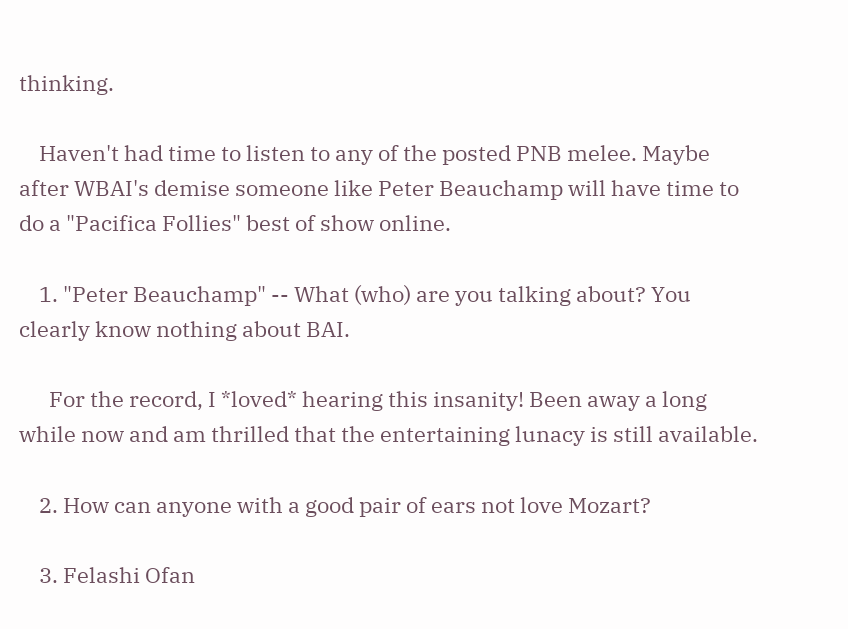thinking.

    Haven't had time to listen to any of the posted PNB melee. Maybe after WBAI's demise someone like Peter Beauchamp will have time to do a "Pacifica Follies" best of show online.

    1. "Peter Beauchamp" -- What (who) are you talking about? You clearly know nothing about BAI.

      For the record, I *loved* hearing this insanity! Been away a long while now and am thrilled that the entertaining lunacy is still available.

    2. How can anyone with a good pair of ears not love Mozart?

    3. Felashi Ofan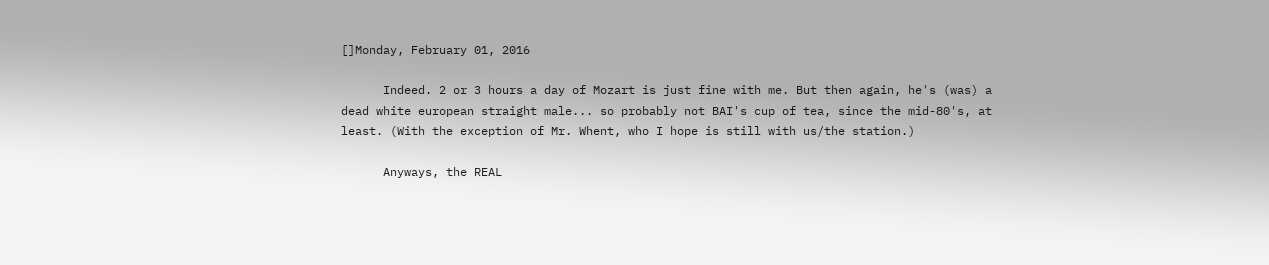[]Monday, February 01, 2016

      Indeed. 2 or 3 hours a day of Mozart is just fine with me. But then again, he's (was) a dead white european straight male... so probably not BAI's cup of tea, since the mid-80's, at least. (With the exception of Mr. Whent, who I hope is still with us/the station.)

      Anyways, the REAL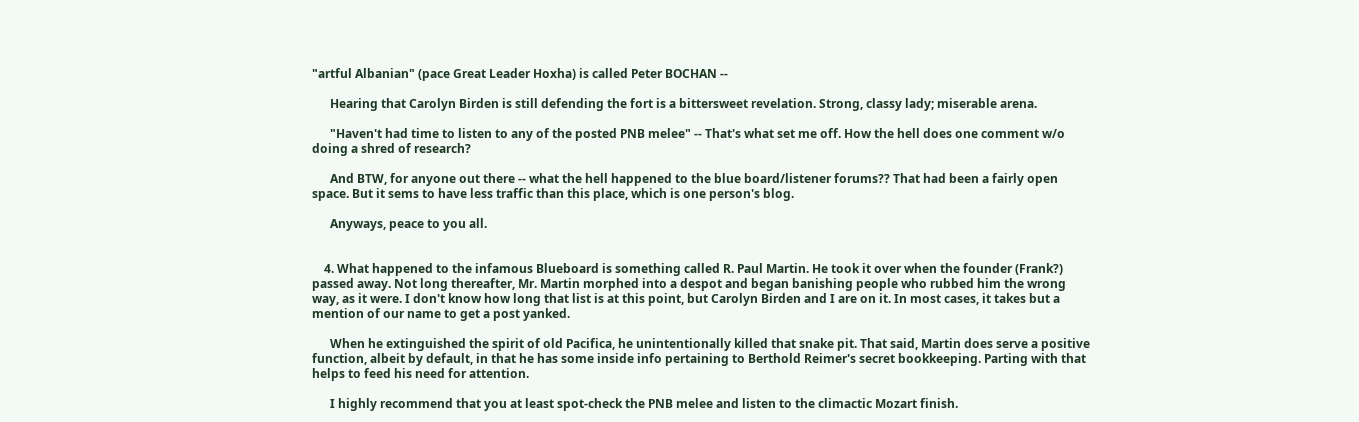"artful Albanian" (pace Great Leader Hoxha) is called Peter BOCHAN --

      Hearing that Carolyn Birden is still defending the fort is a bittersweet revelation. Strong, classy lady; miserable arena.

      "Haven't had time to listen to any of the posted PNB melee" -- That's what set me off. How the hell does one comment w/o doing a shred of research?

      And BTW, for anyone out there -- what the hell happened to the blue board/listener forums?? That had been a fairly open space. But it sems to have less traffic than this place, which is one person's blog.

      Anyways, peace to you all.


    4. What happened to the infamous Blueboard is something called R. Paul Martin. He took it over when the founder (Frank?) passed away. Not long thereafter, Mr. Martin morphed into a despot and began banishing people who rubbed him the wrong way, as it were. I don't know how long that list is at this point, but Carolyn Birden and I are on it. In most cases, it takes but a mention of our name to get a post yanked.

      When he extinguished the spirit of old Pacifica, he unintentionally killed that snake pit. That said, Martin does serve a positive function, albeit by default, in that he has some inside info pertaining to Berthold Reimer's secret bookkeeping. Parting with that helps to feed his need for attention.

      I highly recommend that you at least spot-check the PNB melee and listen to the climactic Mozart finish.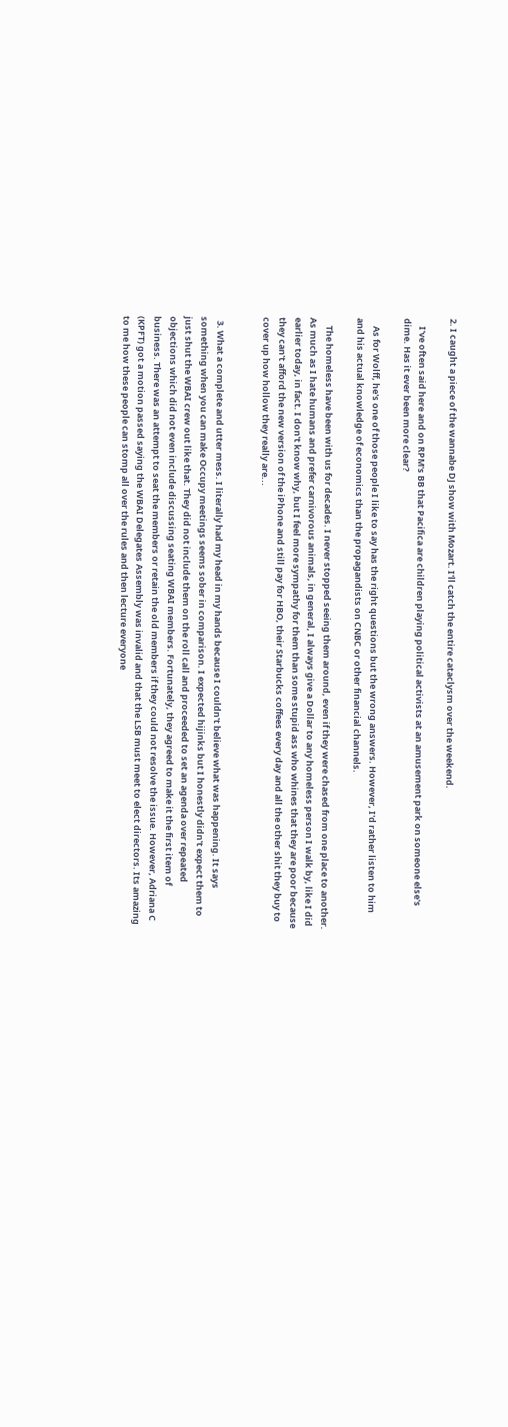2. I caught a piece of the wannabe DJ show with Mozart. I'll catch the entire cataclysm over the weekend.

    I've often said here and on RPM's BB that Pacifica are children playing political activists at an amusement park on someone else's dime. Has it ever been more clear?

    As for Wolff, he's one of those people I like to say has the right questions but the wrong answers. However, I'd rather listen to him and his actual knowledge of economics than the propagandists on CNBC or other financial channels.

    The homeless have been with us for decades. I never stopped seeing them around, even if they were chased from one place to another. As much as I hate humans and prefer carnivorous animals, in general, I always give a Dollar to any homeless person I walk by, like I did earlier today, in fact. I don't know why, but I feel more sympathy for them than some stupid ass who whines that they are poor because they can't afford the new version of the iPhone and still pay for HBO, their Starbucks coffees every day and all the other shit they buy to cover up how hollow they really are...


  3. What a complete and utter mess. I literally had my head in my hands because I couldn't believe what was happening. It says something when you can make Occupy meetings seems sober in comparison. I expected hijinks but I honestly didn't expect them to just shut the WBAI crew out like that. They did not include them on the roll call and proceeded to set an agenda over repeated objections which did not even include discussing seating WBAI members. Fortunately, they agreed to make it the first item of business. There was an attempt to seat the members or retain the old members if they could not resolve the issue. However, Adriana C (KPFT) got a motion passed saying the WBAI Delegates Assembly was invalid and that the LSB must meet to elect directors. Its amazing to me how these people can stomp all over the rules and then lecture everyone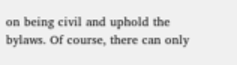on being civil and uphold the bylaws. Of course, there can only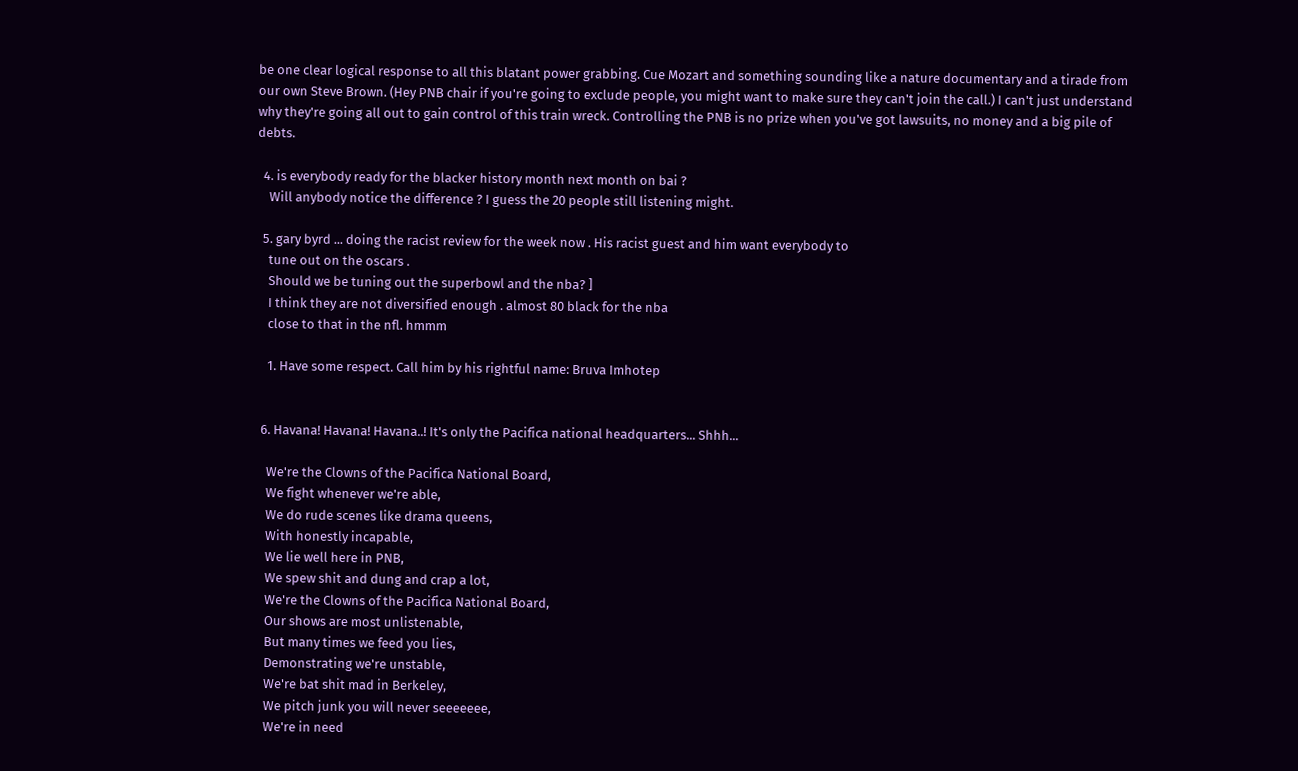be one clear logical response to all this blatant power grabbing. Cue Mozart and something sounding like a nature documentary and a tirade from our own Steve Brown. (Hey PNB chair if you're going to exclude people, you might want to make sure they can't join the call.) I can't just understand why they're going all out to gain control of this train wreck. Controlling the PNB is no prize when you've got lawsuits, no money and a big pile of debts.

  4. is everybody ready for the blacker history month next month on bai ?
    Will anybody notice the difference ? I guess the 20 people still listening might.

  5. gary byrd ... doing the racist review for the week now . His racist guest and him want everybody to
    tune out on the oscars .
    Should we be tuning out the superbowl and the nba? ]
    I think they are not diversified enough . almost 80 black for the nba
    close to that in the nfl. hmmm

    1. Have some respect. Call him by his rightful name: Bruva Imhotep


  6. Havana! Havana! Havana..! It's only the Pacifica national headquarters... Shhh...

    We're the Clowns of the Pacifica National Board,
    We fight whenever we're able,
    We do rude scenes like drama queens,
    With honestly incapable,
    We lie well here in PNB,
    We spew shit and dung and crap a lot,
    We're the Clowns of the Pacifica National Board,
    Our shows are most unlistenable,
    But many times we feed you lies,
    Demonstrating we're unstable,
    We're bat shit mad in Berkeley,
    We pitch junk you will never seeeeeee,
    We're in need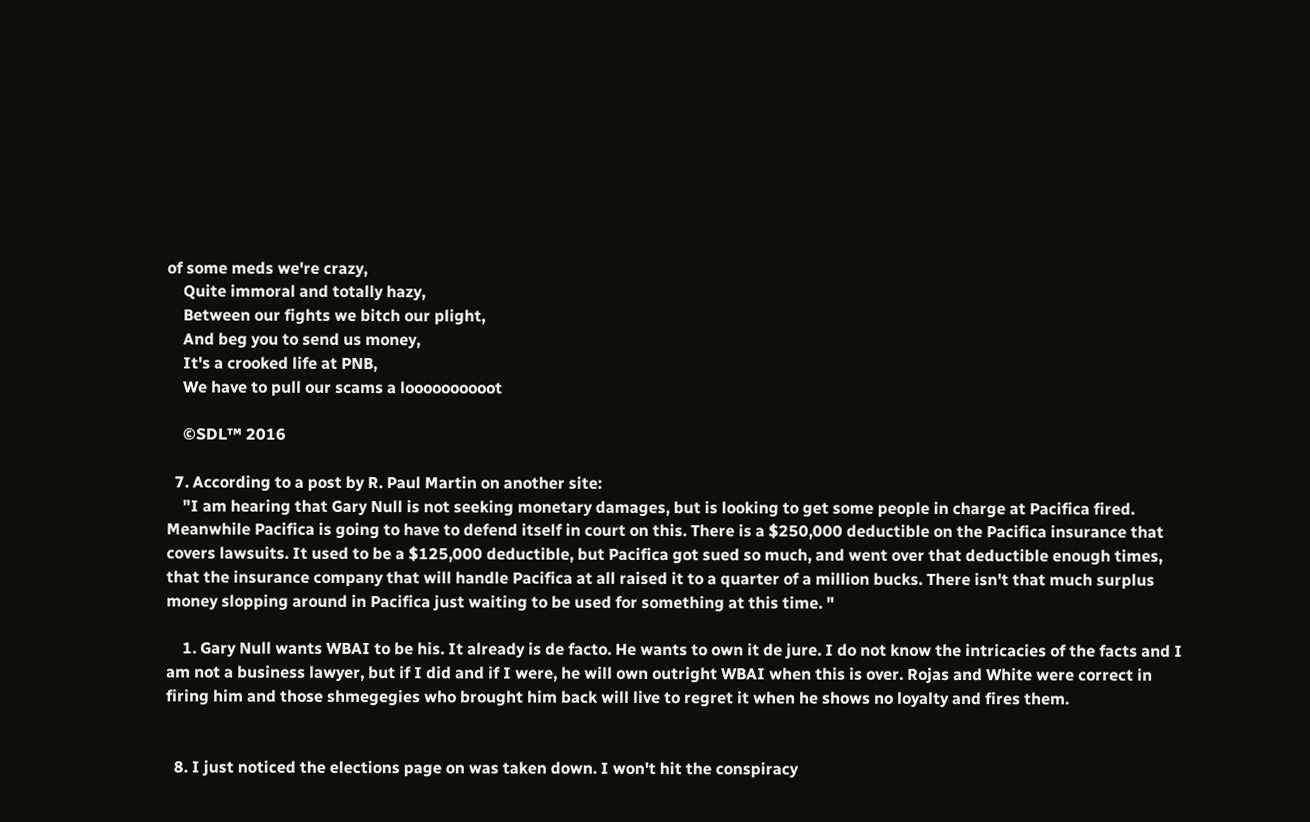of some meds we're crazy,
    Quite immoral and totally hazy,
    Between our fights we bitch our plight,
    And beg you to send us money,
    It's a crooked life at PNB,
    We have to pull our scams a loooooooooot

    ©SDL™ 2016

  7. According to a post by R. Paul Martin on another site:
    "I am hearing that Gary Null is not seeking monetary damages, but is looking to get some people in charge at Pacifica fired. Meanwhile Pacifica is going to have to defend itself in court on this. There is a $250,000 deductible on the Pacifica insurance that covers lawsuits. It used to be a $125,000 deductible, but Pacifica got sued so much, and went over that deductible enough times, that the insurance company that will handle Pacifica at all raised it to a quarter of a million bucks. There isn't that much surplus money slopping around in Pacifica just waiting to be used for something at this time. "

    1. Gary Null wants WBAI to be his. It already is de facto. He wants to own it de jure. I do not know the intricacies of the facts and I am not a business lawyer, but if I did and if I were, he will own outright WBAI when this is over. Rojas and White were correct in firing him and those shmegegies who brought him back will live to regret it when he shows no loyalty and fires them.


  8. I just noticed the elections page on was taken down. I won't hit the conspiracy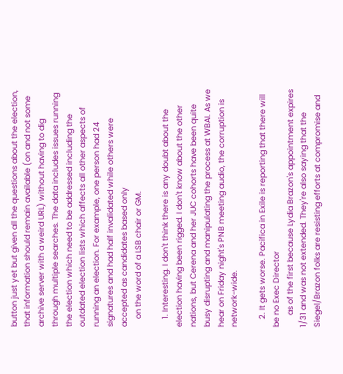button just yet but given all the questions about the election, that information should remain available (on and not some archive server with a weird URL) without having to dig through multiple searches. The data includes issues running the election which need to be addressed including the outdated election lists which affects all other aspects of running an election. For example, one person had 24 signatures and had half invalidated while others were accepted as candidates based only
    on the word of a LSB chair or GM.

    1. Interesting. I don't think there is any doubt about the election having been rigged. I don't know about the other nations, but Cerena and her JUC cohorts have been quite busy disrupting and manipulating the process at WBAI. As we hear on Friday night's PNB meeting audio, the corruption is network-wide.

    2. It gets worse. Pacifica in Exile is reporting that there will be no Exec Director
      as of the first because Lydia Brazon's appointment expires 1/31 and was not extended. They're also saying that the Siegel/Brazon folks are resisting efforts at compromise and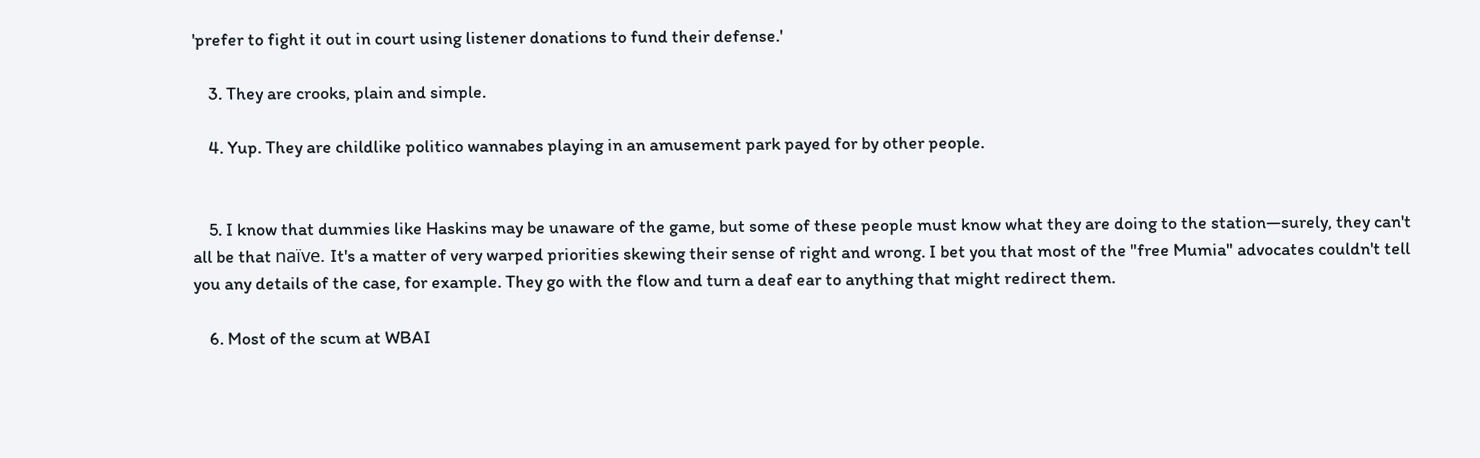'prefer to fight it out in court using listener donations to fund their defense.'

    3. They are crooks, plain and simple.

    4. Yup. They are childlike politico wannabes playing in an amusement park payed for by other people.


    5. I know that dummies like Haskins may be unaware of the game, but some of these people must know what they are doing to the station—surely, they can't all be that naïve. It's a matter of very warped priorities skewing their sense of right and wrong. I bet you that most of the "free Mumia" advocates couldn't tell you any details of the case, for example. They go with the flow and turn a deaf ear to anything that might redirect them.

    6. Most of the scum at WBAI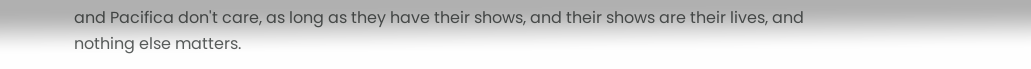and Pacifica don't care, as long as they have their shows, and their shows are their lives, and nothing else matters.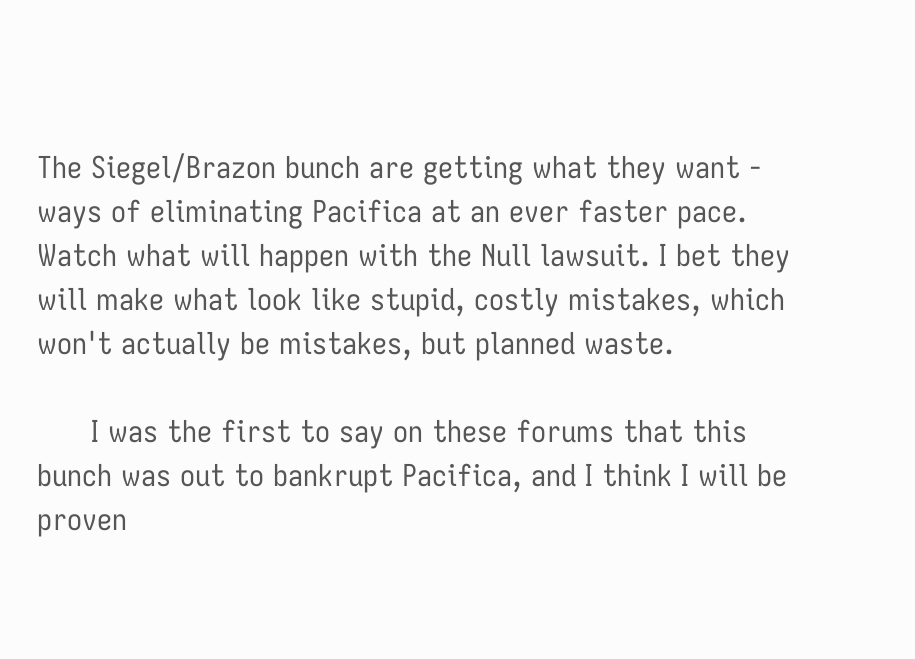The Siegel/Brazon bunch are getting what they want - ways of eliminating Pacifica at an ever faster pace. Watch what will happen with the Null lawsuit. I bet they will make what look like stupid, costly mistakes, which won't actually be mistakes, but planned waste.

      I was the first to say on these forums that this bunch was out to bankrupt Pacifica, and I think I will be proven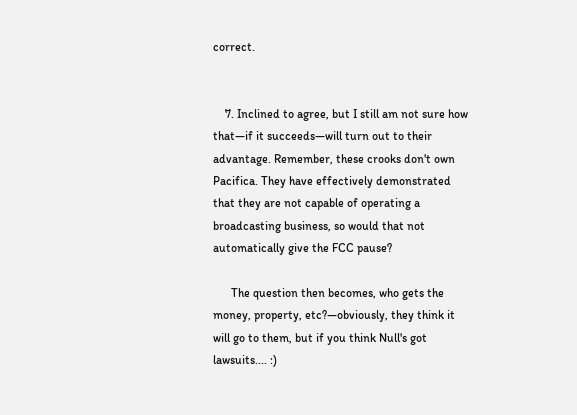correct.


    7. Inclined to agree, but I still am not sure how that—if it succeeds—will turn out to their advantage. Remember, these crooks don't own Pacifica. They have effectively demonstrated that they are not capable of operating a broadcasting business, so would that not automatically give the FCC pause?

      The question then becomes, who gets the money, property, etc?—obviously, they think it will go to them, but if you think Null's got lawsuits.... :)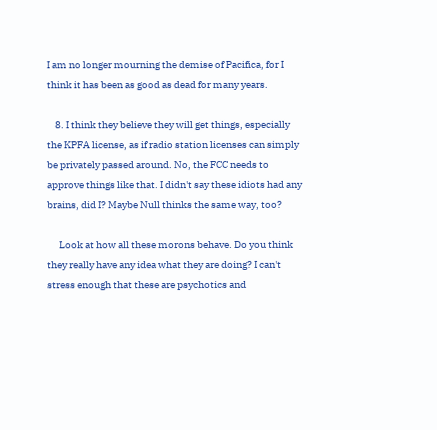I am no longer mourning the demise of Pacifica, for I think it has been as good as dead for many years.

    8. I think they believe they will get things, especially the KPFA license, as if radio station licenses can simply be privately passed around. No, the FCC needs to approve things like that. I didn't say these idiots had any brains, did I? Maybe Null thinks the same way, too?

      Look at how all these morons behave. Do you think they really have any idea what they are doing? I can't stress enough that these are psychotics and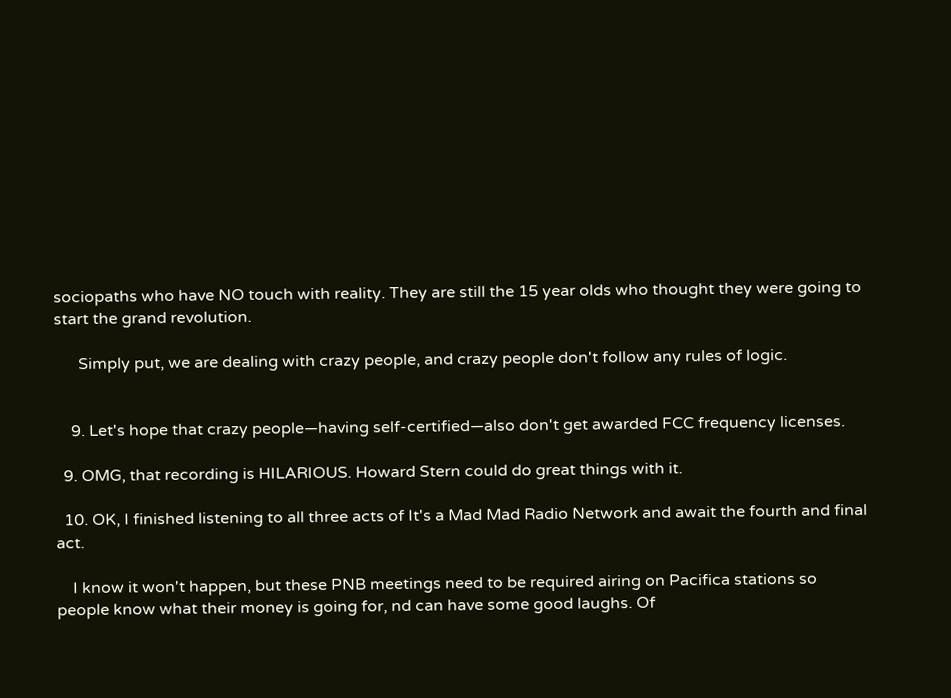sociopaths who have NO touch with reality. They are still the 15 year olds who thought they were going to start the grand revolution.

      Simply put, we are dealing with crazy people, and crazy people don't follow any rules of logic.


    9. Let's hope that crazy people—having self-certified—also don't get awarded FCC frequency licenses.

  9. OMG, that recording is HILARIOUS. Howard Stern could do great things with it.

  10. OK, I finished listening to all three acts of It's a Mad Mad Radio Network and await the fourth and final act.

    I know it won't happen, but these PNB meetings need to be required airing on Pacifica stations so people know what their money is going for, nd can have some good laughs. Of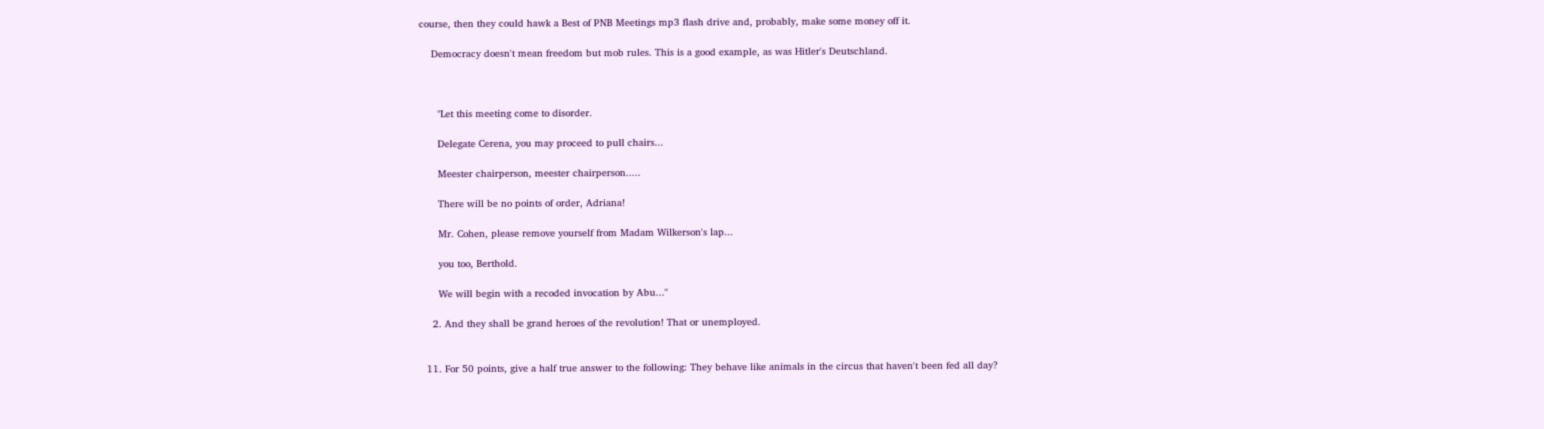course, then they could hawk a Best of PNB Meetings mp3 flash drive and, probably, make some money off it.

    Democracy doesn't mean freedom but mob rules. This is a good example, as was Hitler's Deutschland.



      "Let this meeting come to disorder.

      Delegate Cerena, you may proceed to pull chairs...

      Meester chairperson, meester chairperson.....

      There will be no points of order, Adriana!

      Mr. Cohen, please remove yourself from Madam Wilkerson's lap...

      you too, Berthold.

      We will begin with a recoded invocation by Abu..."

    2. And they shall be grand heroes of the revolution! That or unemployed.


  11. For 50 points, give a half true answer to the following: They behave like animals in the circus that haven't been fed all day?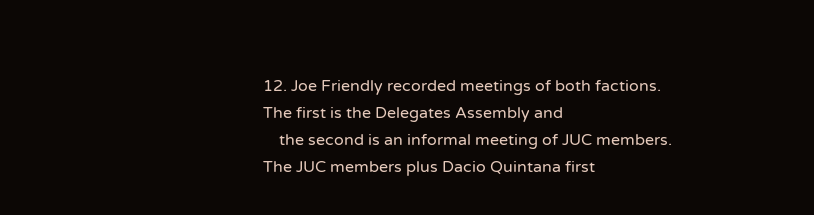12. Joe Friendly recorded meetings of both factions. The first is the Delegates Assembly and
    the second is an informal meeting of JUC members. The JUC members plus Dacio Quintana first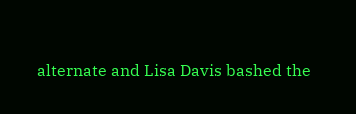alternate and Lisa Davis bashed the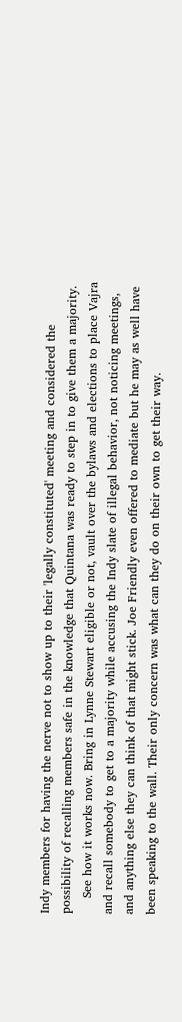Indy members for having the nerve not to show up to their 'legally constituted' meeting and considered the possibility of recalling members safe in the knowledge that Quintana was ready to step in to give them a majority.
    See how it works now. Bring in Lynne Stewart eligible or not, vault over the bylaws and elections to place Vajra and recall somebody to get to a majority while accusing the Indy slate of illegal behavior, not noticing meetings, and anything else they can think of that might stick. Joe Friendly even offered to mediate but he may as well have been speaking to the wall. Their only concern was what can they do on their own to get their way.